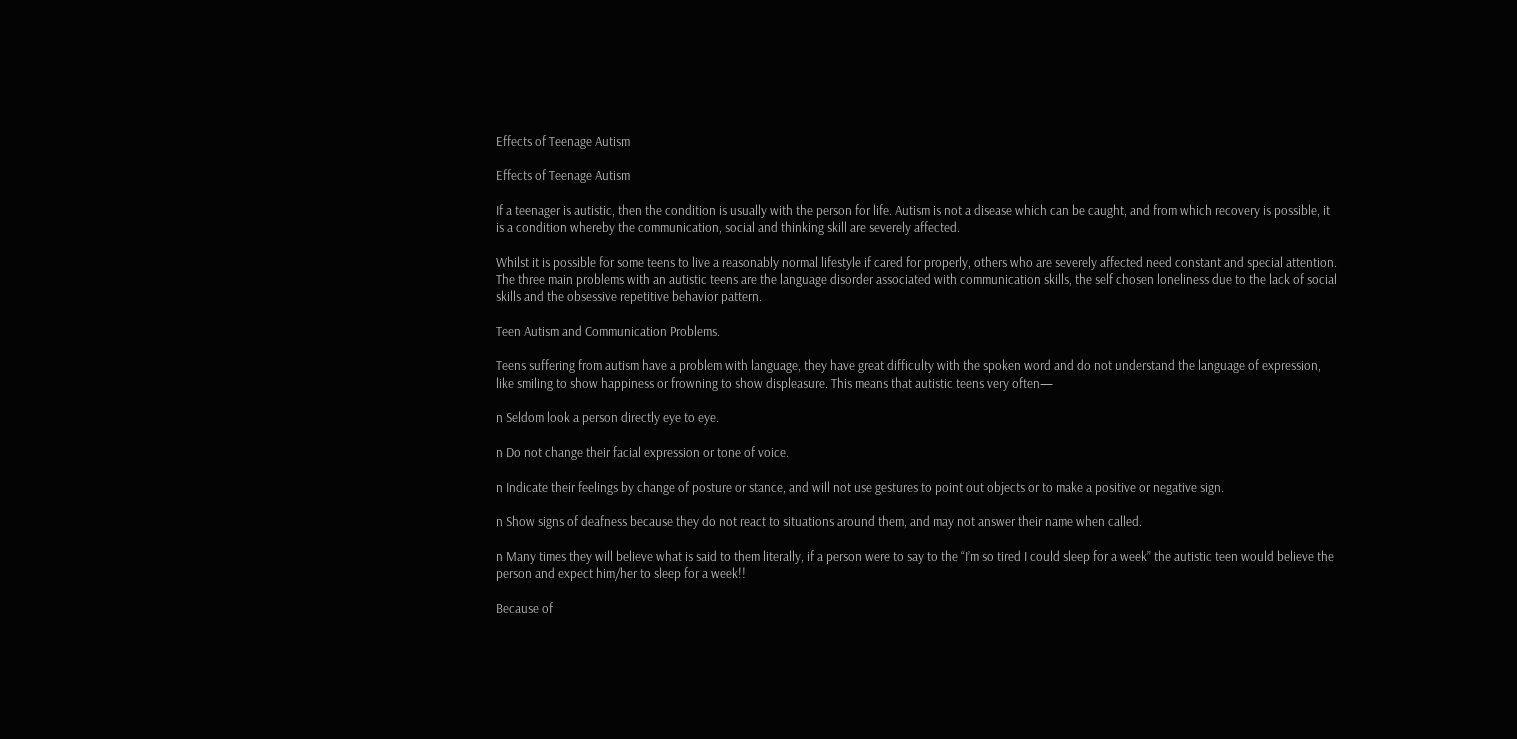Effects of Teenage Autism

Effects of Teenage Autism

If a teenager is autistic, then the condition is usually with the person for life. Autism is not a disease which can be caught, and from which recovery is possible, it is a condition whereby the communication, social and thinking skill are severely affected.

Whilst it is possible for some teens to live a reasonably normal lifestyle if cared for properly, others who are severely affected need constant and special attention. The three main problems with an autistic teens are the language disorder associated with communication skills, the self chosen loneliness due to the lack of social skills and the obsessive repetitive behavior pattern.

Teen Autism and Communication Problems.

Teens suffering from autism have a problem with language, they have great difficulty with the spoken word and do not understand the language of expression, like smiling to show happiness or frowning to show displeasure. This means that autistic teens very often—

n Seldom look a person directly eye to eye.

n Do not change their facial expression or tone of voice.

n Indicate their feelings by change of posture or stance, and will not use gestures to point out objects or to make a positive or negative sign.

n Show signs of deafness because they do not react to situations around them, and may not answer their name when called.

n Many times they will believe what is said to them literally, if a person were to say to the “I’m so tired I could sleep for a week” the autistic teen would believe the person and expect him/her to sleep for a week!!

Because of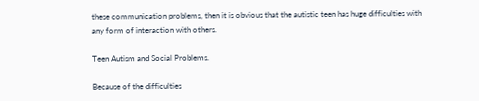these communication problems, then it is obvious that the autistic teen has huge difficulties with any form of interaction with others.

Teen Autism and Social Problems.

Because of the difficulties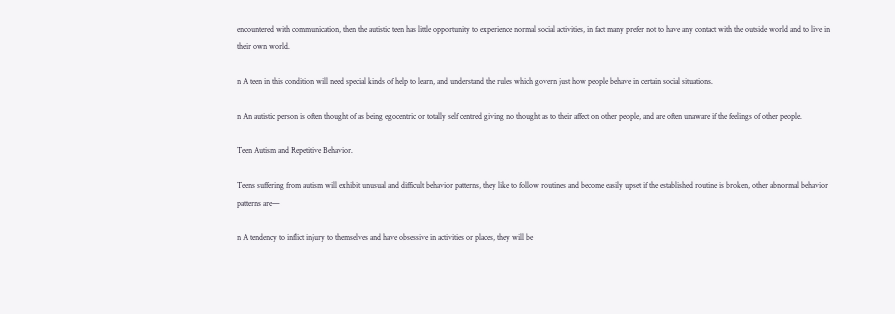encountered with communication, then the autistic teen has little opportunity to experience normal social activities, in fact many prefer not to have any contact with the outside world and to live in their own world.

n A teen in this condition will need special kinds of help to learn, and understand the rules which govern just how people behave in certain social situations.

n An autistic person is often thought of as being egocentric or totally self centred giving no thought as to their affect on other people, and are often unaware if the feelings of other people.

Teen Autism and Repetitive Behavior.

Teens suffering from autism will exhibit unusual and difficult behavior patterns, they like to follow routines and become easily upset if the established routine is broken, other abnormal behavior patterns are—

n A tendency to inflict injury to themselves and have obsessive in activities or places, they will be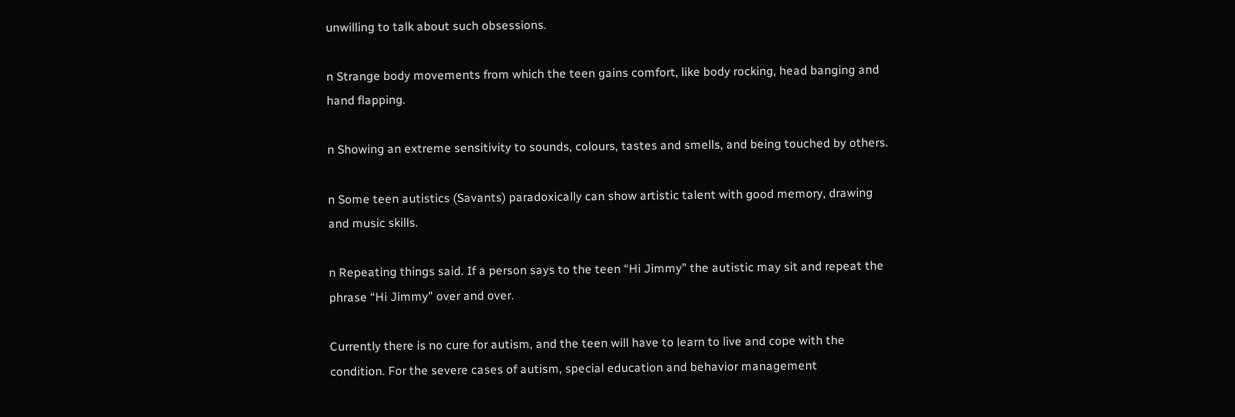unwilling to talk about such obsessions.

n Strange body movements from which the teen gains comfort, like body rocking, head banging and hand flapping.

n Showing an extreme sensitivity to sounds, colours, tastes and smells, and being touched by others.

n Some teen autistics (Savants) paradoxically can show artistic talent with good memory, drawing and music skills.

n Repeating things said. If a person says to the teen “Hi Jimmy” the autistic may sit and repeat the phrase “Hi Jimmy” over and over.

Currently there is no cure for autism, and the teen will have to learn to live and cope with the condition. For the severe cases of autism, special education and behavior management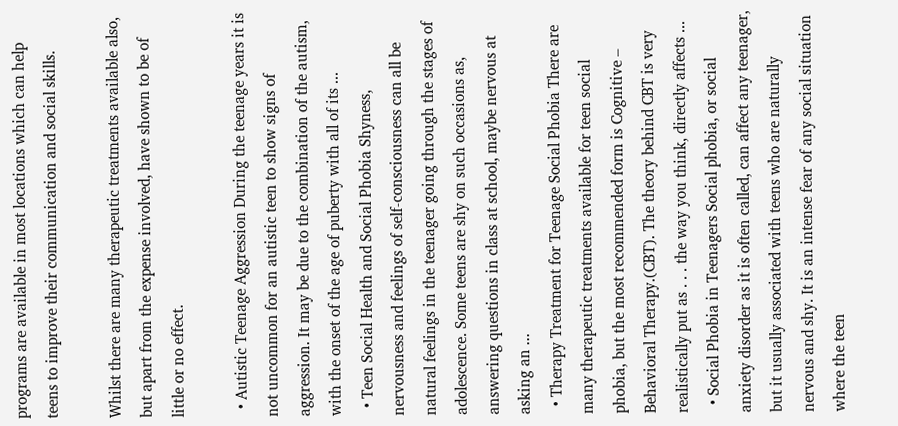programs are available in most locations which can help teens to improve their communication and social skills.

Whilst there are many therapeutic treatments available also, but apart from the expense involved, have shown to be of little or no effect.

  • Autistic Teenage Aggression During the teenage years it is not uncommon for an autistic teen to show signs of aggression. It may be due to the combination of the autism, with the onset of the age of puberty with all of its ...
  • Teen Social Health and Social Phobia Shyness, nervousness and feelings of self-consciousness can all be natural feelings in the teenager going through the stages of adolescence. Some teens are shy on such occasions as, answering questions in class at school, maybe nervous at asking an ...
  • Therapy Treatment for Teenage Social Phobia There are many therapeutic treatments available for teen social phobia, but the most recommended form is Cognitive – Behavioral Therapy.(CBT). The theory behind CBT is very realistically put as . . . the way you think, directly affects ...
  • Social Phobia in Teenagers Social phobia, or social anxiety disorder as it is often called, can affect any teenager, but it usually associated with teens who are naturally nervous and shy. It is an intense fear of any social situation where the teen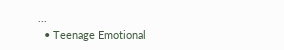...
  • Teenage Emotional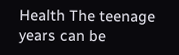Health The teenage years can be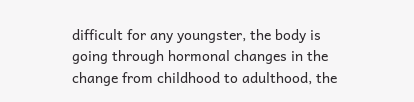difficult for any youngster, the body is going through hormonal changes in the change from childhood to adulthood, the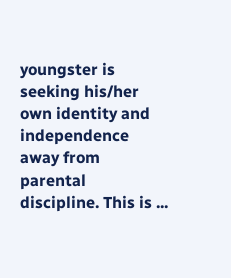youngster is seeking his/her own identity and independence away from parental discipline. This is ...